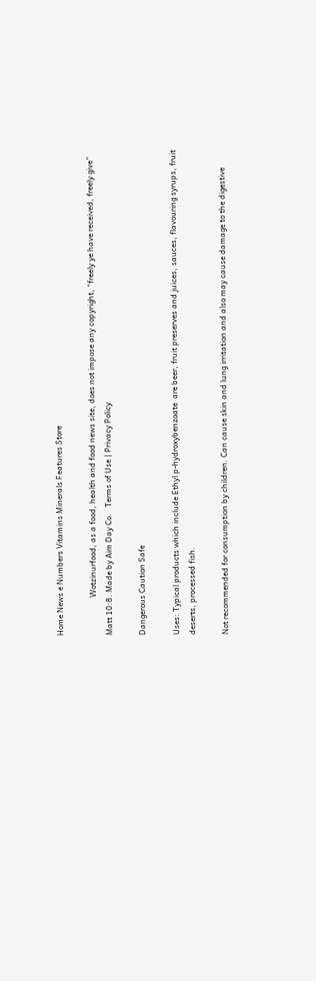Home News e Numbers Vitamins Minerals Features Store

                   Wotzinurfood, as a food, health and food news site, does not impose any copyright, “freely ye have received, freely give” Matt 10:8. Made by Aim Day Co.   Terms of Use | Privacy Policy

Dangerous Caution Safe

Uses: Typical products which include Ethyl p-hydroxybenzoate  are beer, fruit preserves and juices, sauces, flavouring syrups, fruit deserts, processed fish.

Not recommended for consumption by children. Can cause skin and lung irritation and also may cause damage to the digestive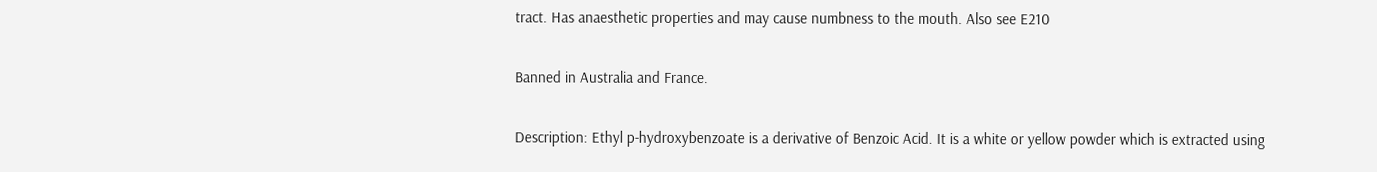tract. Has anaesthetic properties and may cause numbness to the mouth. Also see E210

Banned in Australia and France.

Description: Ethyl p-hydroxybenzoate is a derivative of Benzoic Acid. It is a white or yellow powder which is extracted using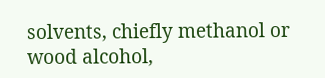solvents, chiefly methanol or wood alcohol,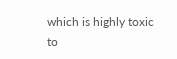which is highly toxic to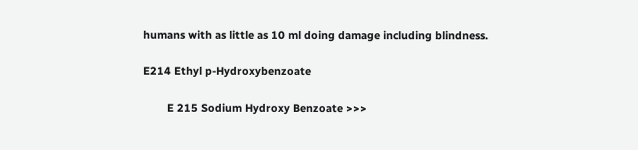humans with as little as 10 ml doing damage including blindness.

E214 Ethyl p-Hydroxybenzoate

        E 215 Sodium Hydroxy Benzoate >>>